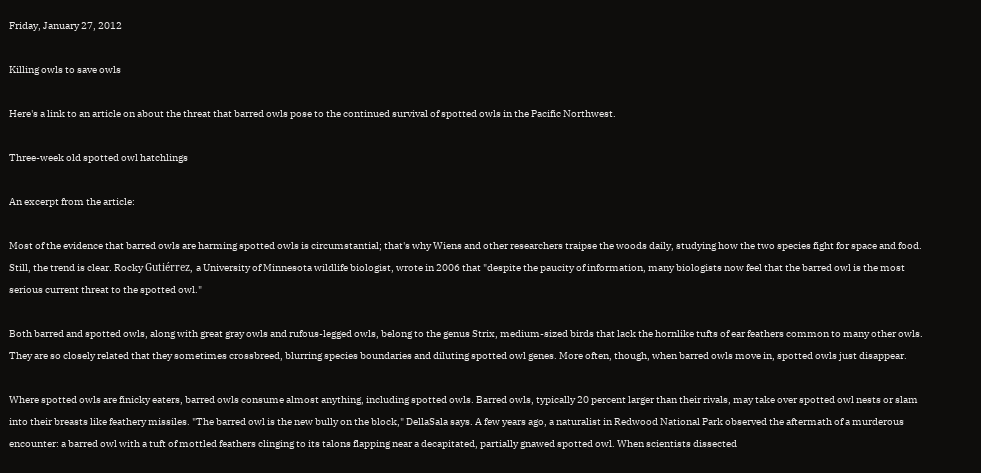Friday, January 27, 2012

Killing owls to save owls

Here's a link to an article on about the threat that barred owls pose to the continued survival of spotted owls in the Pacific Northwest.

Three-week old spotted owl hatchlings

An excerpt from the article:

Most of the evidence that barred owls are harming spotted owls is circumstantial; that's why Wiens and other researchers traipse the woods daily, studying how the two species fight for space and food. Still, the trend is clear. Rocky Gutiérrez, a University of Minnesota wildlife biologist, wrote in 2006 that "despite the paucity of information, many biologists now feel that the barred owl is the most serious current threat to the spotted owl."

Both barred and spotted owls, along with great gray owls and rufous-legged owls, belong to the genus Strix, medium-sized birds that lack the hornlike tufts of ear feathers common to many other owls. They are so closely related that they sometimes crossbreed, blurring species boundaries and diluting spotted owl genes. More often, though, when barred owls move in, spotted owls just disappear.

Where spotted owls are finicky eaters, barred owls consume almost anything, including spotted owls. Barred owls, typically 20 percent larger than their rivals, may take over spotted owl nests or slam into their breasts like feathery missiles. "The barred owl is the new bully on the block," DellaSala says. A few years ago, a naturalist in Redwood National Park observed the aftermath of a murderous encounter: a barred owl with a tuft of mottled feathers clinging to its talons flapping near a decapitated, partially gnawed spotted owl. When scientists dissected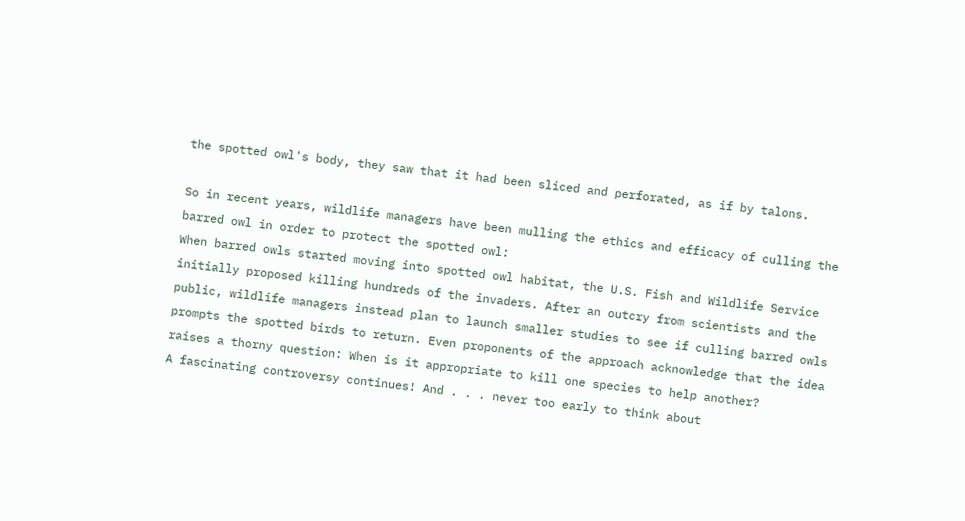the spotted owl's body, they saw that it had been sliced and perforated, as if by talons.

So in recent years, wildlife managers have been mulling the ethics and efficacy of culling the barred owl in order to protect the spotted owl:
When barred owls started moving into spotted owl habitat, the U.S. Fish and Wildlife Service initially proposed killing hundreds of the invaders. After an outcry from scientists and the public, wildlife managers instead plan to launch smaller studies to see if culling barred owls prompts the spotted birds to return. Even proponents of the approach acknowledge that the idea raises a thorny question: When is it appropriate to kill one species to help another?
A fascinating controversy continues! And . . . never too early to think about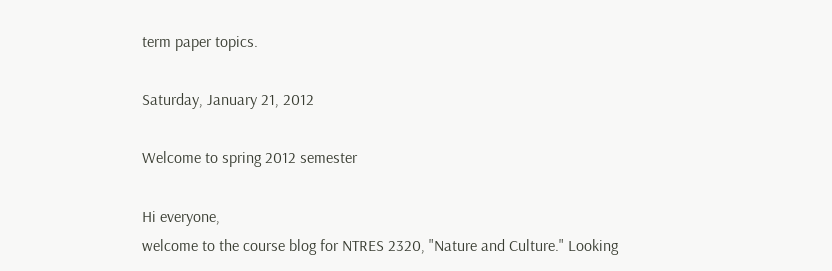term paper topics.

Saturday, January 21, 2012

Welcome to spring 2012 semester

Hi everyone,
welcome to the course blog for NTRES 2320, "Nature and Culture." Looking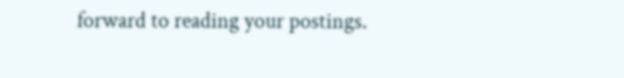forward to reading your postings.